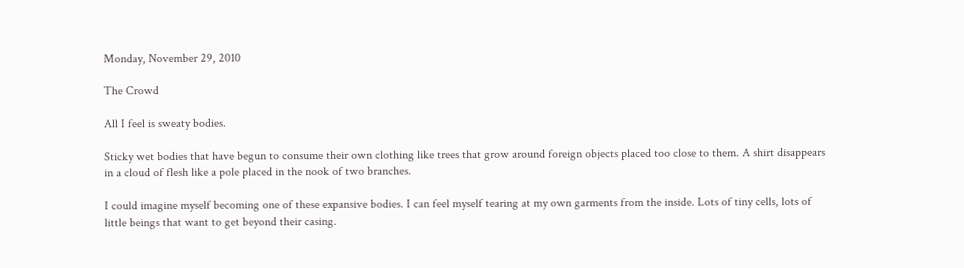Monday, November 29, 2010

The Crowd

All I feel is sweaty bodies.

Sticky wet bodies that have begun to consume their own clothing like trees that grow around foreign objects placed too close to them. A shirt disappears in a cloud of flesh like a pole placed in the nook of two branches.

I could imagine myself becoming one of these expansive bodies. I can feel myself tearing at my own garments from the inside. Lots of tiny cells, lots of little beings that want to get beyond their casing.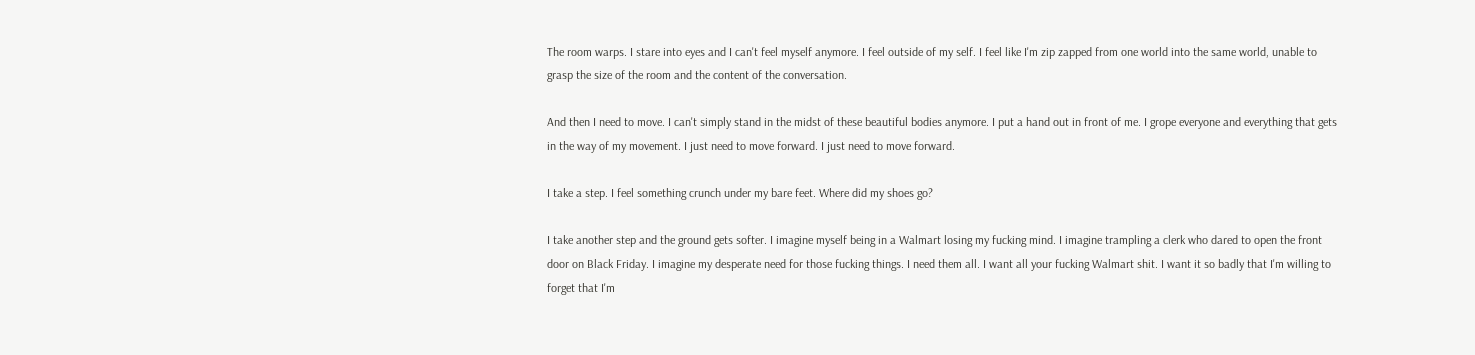The room warps. I stare into eyes and I can't feel myself anymore. I feel outside of my self. I feel like I'm zip zapped from one world into the same world, unable to grasp the size of the room and the content of the conversation.

And then I need to move. I can't simply stand in the midst of these beautiful bodies anymore. I put a hand out in front of me. I grope everyone and everything that gets in the way of my movement. I just need to move forward. I just need to move forward.

I take a step. I feel something crunch under my bare feet. Where did my shoes go?

I take another step and the ground gets softer. I imagine myself being in a Walmart losing my fucking mind. I imagine trampling a clerk who dared to open the front door on Black Friday. I imagine my desperate need for those fucking things. I need them all. I want all your fucking Walmart shit. I want it so badly that I'm willing to forget that I'm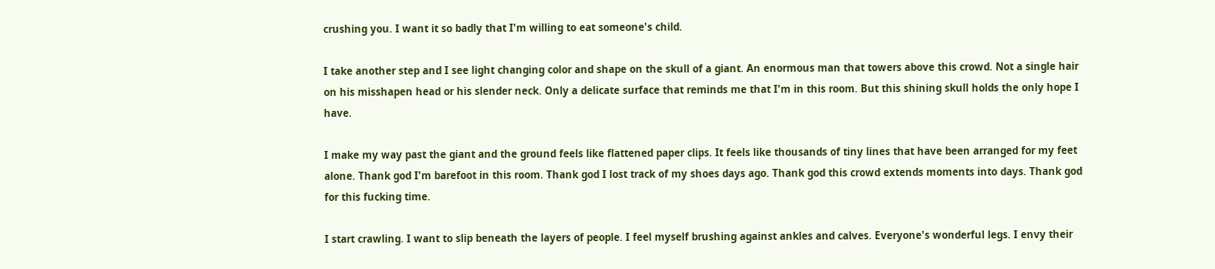crushing you. I want it so badly that I'm willing to eat someone's child.

I take another step and I see light changing color and shape on the skull of a giant. An enormous man that towers above this crowd. Not a single hair on his misshapen head or his slender neck. Only a delicate surface that reminds me that I'm in this room. But this shining skull holds the only hope I have.

I make my way past the giant and the ground feels like flattened paper clips. It feels like thousands of tiny lines that have been arranged for my feet alone. Thank god I'm barefoot in this room. Thank god I lost track of my shoes days ago. Thank god this crowd extends moments into days. Thank god for this fucking time.

I start crawling. I want to slip beneath the layers of people. I feel myself brushing against ankles and calves. Everyone's wonderful legs. I envy their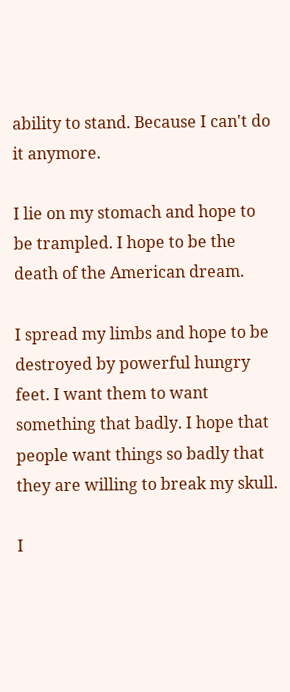ability to stand. Because I can't do it anymore.

I lie on my stomach and hope to be trampled. I hope to be the death of the American dream.

I spread my limbs and hope to be destroyed by powerful hungry feet. I want them to want something that badly. I hope that people want things so badly that they are willing to break my skull.

I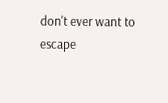don't ever want to escape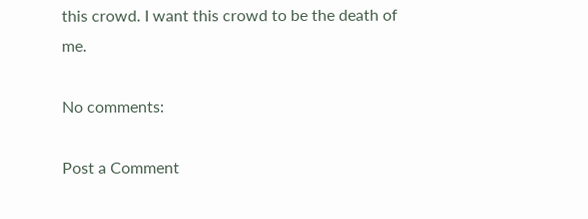this crowd. I want this crowd to be the death of me.

No comments:

Post a Comment